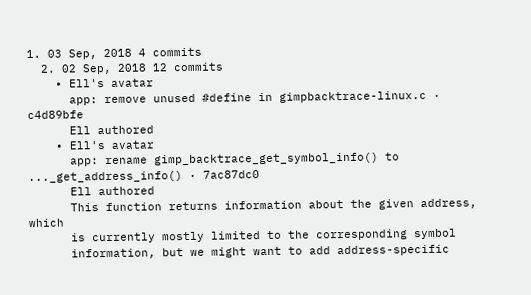1. 03 Sep, 2018 4 commits
  2. 02 Sep, 2018 12 commits
    • Ell's avatar
      app: remove unused #define in gimpbacktrace-linux.c · c4d89bfe
      Ell authored
    • Ell's avatar
      app: rename gimp_backtrace_get_symbol_info() to ..._get_address_info() · 7ac87dc0
      Ell authored
      This function returns information about the given address, which
      is currently mostly limited to the corresponding symbol
      information, but we might want to add address-specific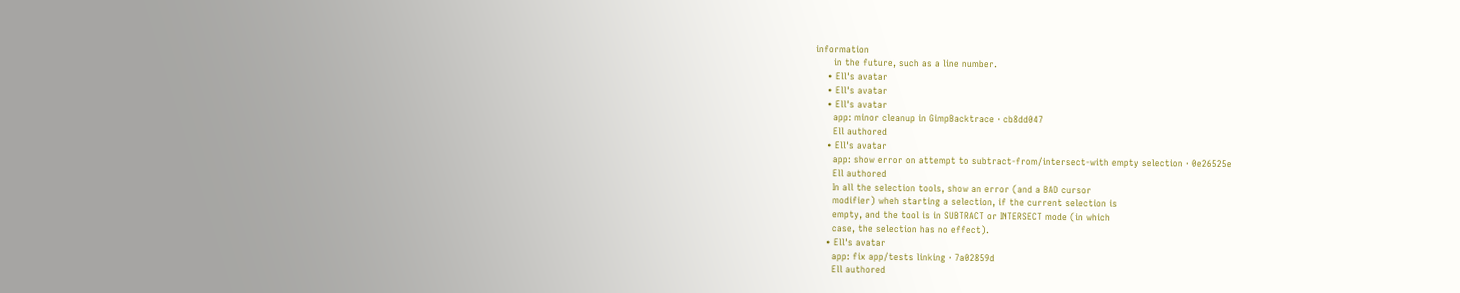information
      in the future, such as a line number.
    • Ell's avatar
    • Ell's avatar
    • Ell's avatar
      app: minor cleanup in GimpBacktrace · cb8dd047
      Ell authored
    • Ell's avatar
      app: show error on attempt to subtract-from/intersect-with empty selection · 0e26525e
      Ell authored
      In all the selection tools, show an error (and a BAD cursor
      modifier) wheh starting a selection, if the current selection is
      empty, and the tool is in SUBTRACT or INTERSECT mode (in which
      case, the selection has no effect).
    • Ell's avatar
      app: fix app/tests linking · 7a02859d
      Ell authored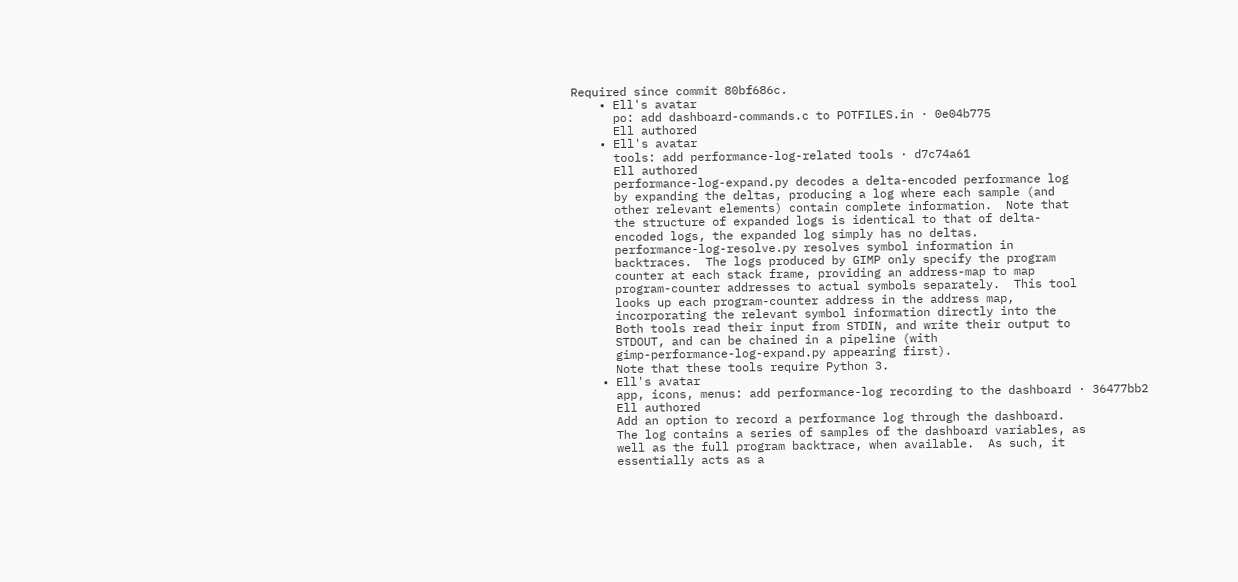Required since commit 80bf686c.
    • Ell's avatar
      po: add dashboard-commands.c to POTFILES.in · 0e04b775
      Ell authored
    • Ell's avatar
      tools: add performance-log-related tools · d7c74a61
      Ell authored
      performance-log-expand.py decodes a delta-encoded performance log
      by expanding the deltas, producing a log where each sample (and
      other relevant elements) contain complete information.  Note that
      the structure of expanded logs is identical to that of delta-
      encoded logs, the expanded log simply has no deltas.
      performance-log-resolve.py resolves symbol information in
      backtraces.  The logs produced by GIMP only specify the program
      counter at each stack frame, providing an address-map to map
      program-counter addresses to actual symbols separately.  This tool
      looks up each program-counter address in the address map,
      incorporating the relevant symbol information directly into the
      Both tools read their input from STDIN, and write their output to
      STDOUT, and can be chained in a pipeline (with
      gimp-performance-log-expand.py appearing first).
      Note that these tools require Python 3.
    • Ell's avatar
      app, icons, menus: add performance-log recording to the dashboard · 36477bb2
      Ell authored
      Add an option to record a performance log through the dashboard.
      The log contains a series of samples of the dashboard variables, as
      well as the full program backtrace, when available.  As such, it
      essentially acts as a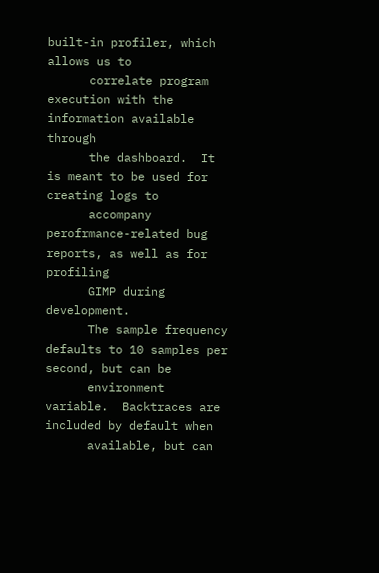built-in profiler, which allows us to
      correlate program execution with the information available through
      the dashboard.  It is meant to be used for creating logs to
      accompany perofrmance-related bug reports, as well as for profiling
      GIMP during development.
      The sample frequency defaults to 10 samples per second, but can be
      environment variable.  Backtraces are included by default when
      available, but can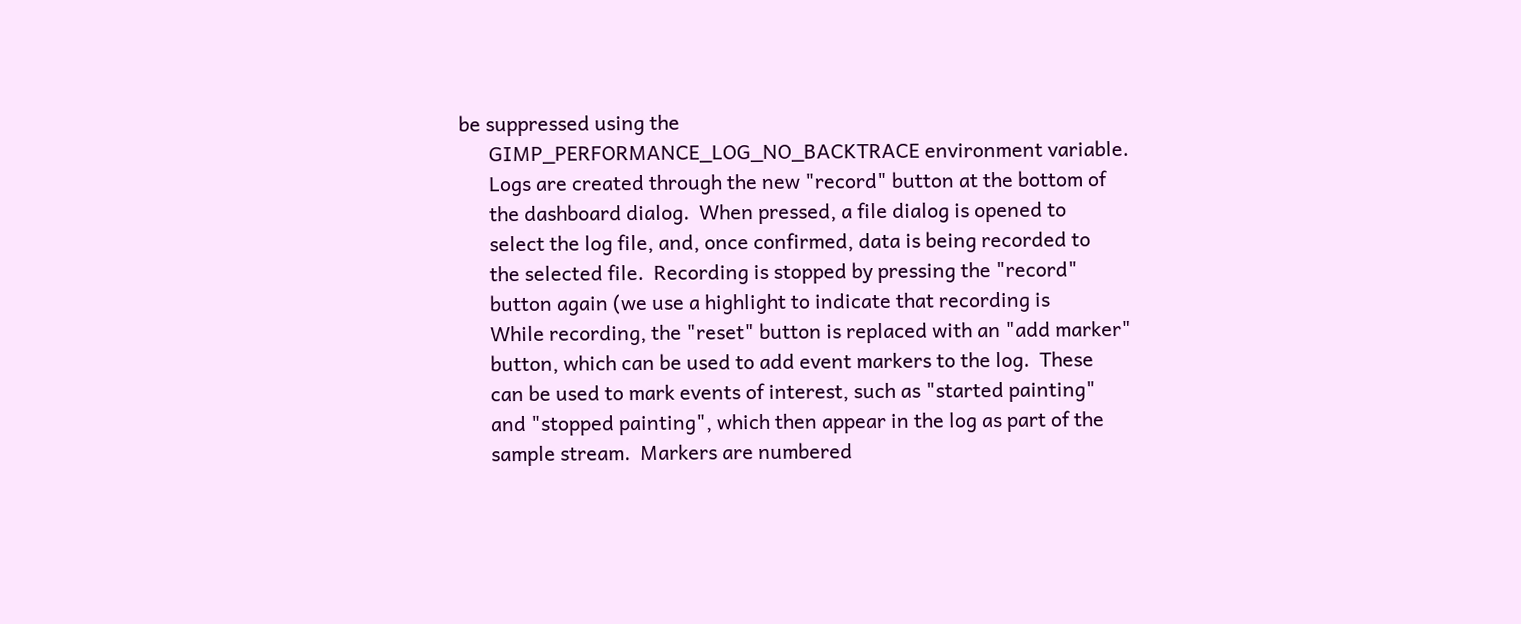be suppressed using the
      GIMP_PERFORMANCE_LOG_NO_BACKTRACE environment variable.
      Logs are created through the new "record" button at the bottom of
      the dashboard dialog.  When pressed, a file dialog is opened to
      select the log file, and, once confirmed, data is being recorded to
      the selected file.  Recording is stopped by pressing the "record"
      button again (we use a highlight to indicate that recording is
      While recording, the "reset" button is replaced with an "add marker"
      button, which can be used to add event markers to the log.  These
      can be used to mark events of interest, such as "started painting"
      and "stopped painting", which then appear in the log as part of the
      sample stream.  Markers are numbered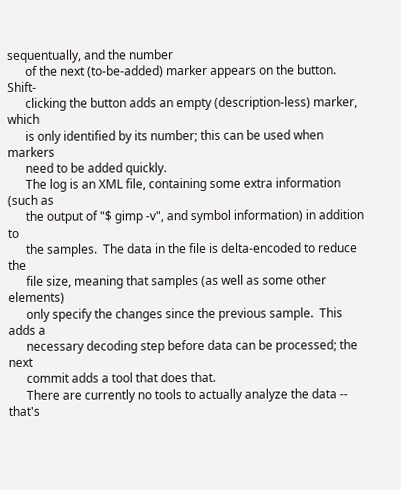sequentually, and the number
      of the next (to-be-added) marker appears on the button.  Shift-
      clicking the button adds an empty (description-less) marker, which
      is only identified by its number; this can be used when markers
      need to be added quickly.
      The log is an XML file, containing some extra information (such as
      the output of "$ gimp -v", and symbol information) in addition to
      the samples.  The data in the file is delta-encoded to reduce the
      file size, meaning that samples (as well as some other elements)
      only specify the changes since the previous sample.  This adds a
      necessary decoding step before data can be processed; the next
      commit adds a tool that does that.
      There are currently no tools to actually analyze the data -- that's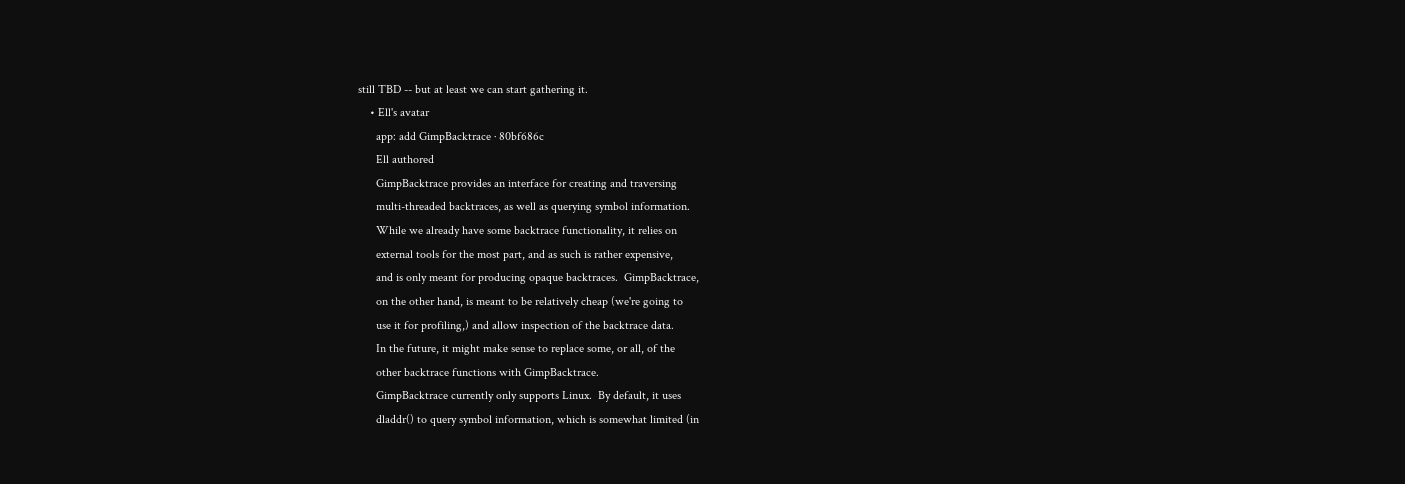still TBD -- but at least we can start gathering it.
    • Ell's avatar
      app: add GimpBacktrace · 80bf686c
      Ell authored
      GimpBacktrace provides an interface for creating and traversing
      multi-threaded backtraces, as well as querying symbol information.
      While we already have some backtrace functionality, it relies on
      external tools for the most part, and as such is rather expensive,
      and is only meant for producing opaque backtraces.  GimpBacktrace,
      on the other hand, is meant to be relatively cheap (we're going to
      use it for profiling,) and allow inspection of the backtrace data.
      In the future, it might make sense to replace some, or all, of the
      other backtrace functions with GimpBacktrace.
      GimpBacktrace currently only supports Linux.  By default, it uses
      dladdr() to query symbol information, which is somewhat limited (in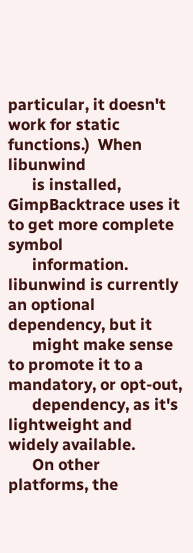particular, it doesn't work for static functions.)  When libunwind
      is installed, GimpBacktrace uses it to get more complete symbol
      information.  libunwind is currently an optional dependency, but it
      might make sense to promote it to a mandatory, or opt-out,
      dependency, as it's lightweight and widely available.
      On other platforms, the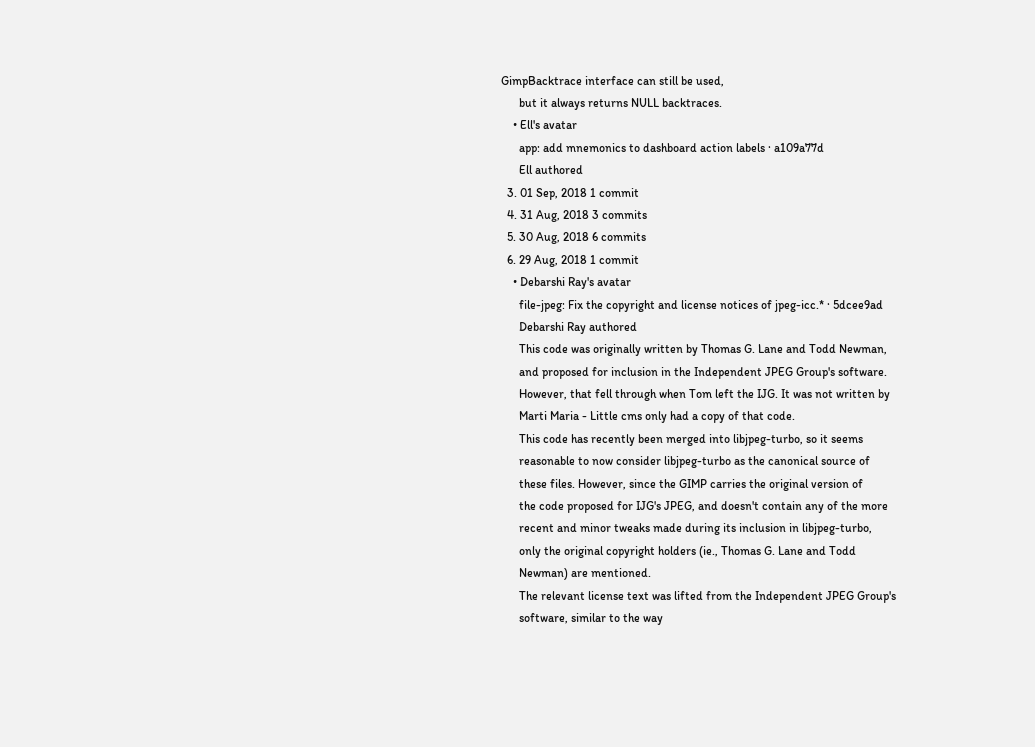GimpBacktrace interface can still be used,
      but it always returns NULL backtraces.
    • Ell's avatar
      app: add mnemonics to dashboard action labels · a109a77d
      Ell authored
  3. 01 Sep, 2018 1 commit
  4. 31 Aug, 2018 3 commits
  5. 30 Aug, 2018 6 commits
  6. 29 Aug, 2018 1 commit
    • Debarshi Ray's avatar
      file-jpeg: Fix the copyright and license notices of jpeg-icc.* · 5dcee9ad
      Debarshi Ray authored
      This code was originally written by Thomas G. Lane and Todd Newman,
      and proposed for inclusion in the Independent JPEG Group's software.
      However, that fell through when Tom left the IJG. It was not written by
      Marti Maria - Little cms only had a copy of that code.
      This code has recently been merged into libjpeg-turbo, so it seems
      reasonable to now consider libjpeg-turbo as the canonical source of
      these files. However, since the GIMP carries the original version of
      the code proposed for IJG's JPEG, and doesn't contain any of the more
      recent and minor tweaks made during its inclusion in libjpeg-turbo,
      only the original copyright holders (ie., Thomas G. Lane and Todd
      Newman) are mentioned.
      The relevant license text was lifted from the Independent JPEG Group's
      software, similar to the way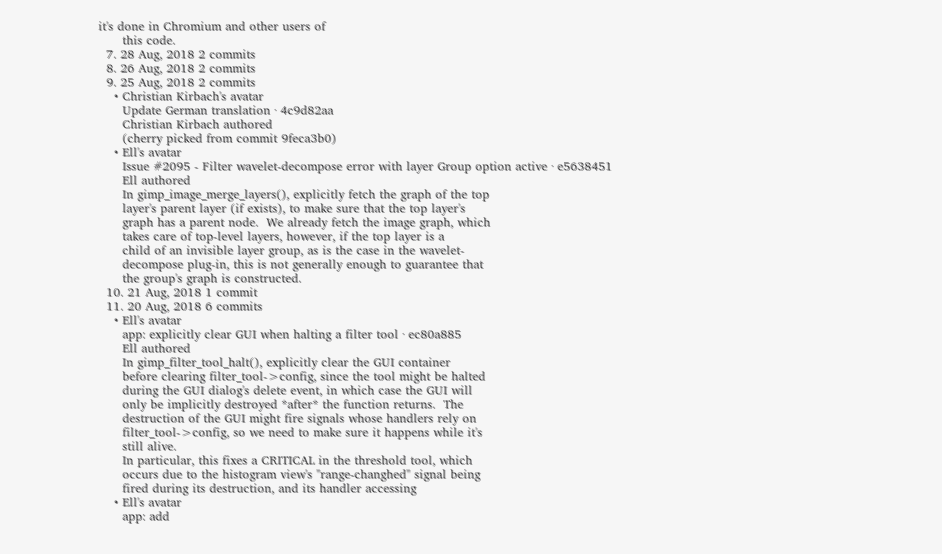it's done in Chromium and other users of
      this code.
  7. 28 Aug, 2018 2 commits
  8. 26 Aug, 2018 2 commits
  9. 25 Aug, 2018 2 commits
    • Christian Kirbach's avatar
      Update German translation · 4c9d82aa
      Christian Kirbach authored
      (cherry picked from commit 9feca3b0)
    • Ell's avatar
      Issue #2095 - Filter wavelet-decompose error with layer Group option active · e5638451
      Ell authored
      In gimp_image_merge_layers(), explicitly fetch the graph of the top
      layer's parent layer (if exists), to make sure that the top layer's
      graph has a parent node.  We already fetch the image graph, which
      takes care of top-level layers, however, if the top layer is a
      child of an invisible layer group, as is the case in the wavelet-
      decompose plug-in, this is not generally enough to guarantee that
      the group's graph is constructed.
  10. 21 Aug, 2018 1 commit
  11. 20 Aug, 2018 6 commits
    • Ell's avatar
      app: explicitly clear GUI when halting a filter tool · ec80a885
      Ell authored
      In gimp_filter_tool_halt(), explicitly clear the GUI container
      before clearing filter_tool->config, since the tool might be halted
      during the GUI dialog's delete event, in which case the GUI will
      only be implicitly destroyed *after* the function returns.  The
      destruction of the GUI might fire signals whose handlers rely on
      filter_tool->config, so we need to make sure it happens while it's
      still alive.
      In particular, this fixes a CRITICAL in the threshold tool, which
      occurs due to the histogram view's "range-changhed" signal being
      fired during its destruction, and its handler accessing
    • Ell's avatar
      app: add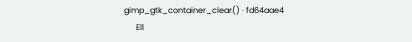gimp_gtk_container_clear() · fd64aae4
      Ell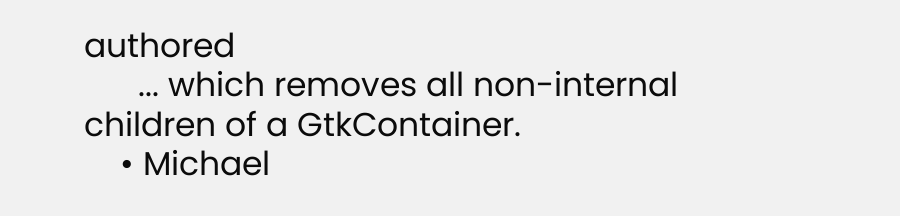authored
      ... which removes all non-internal children of a GtkContainer.
    • Michael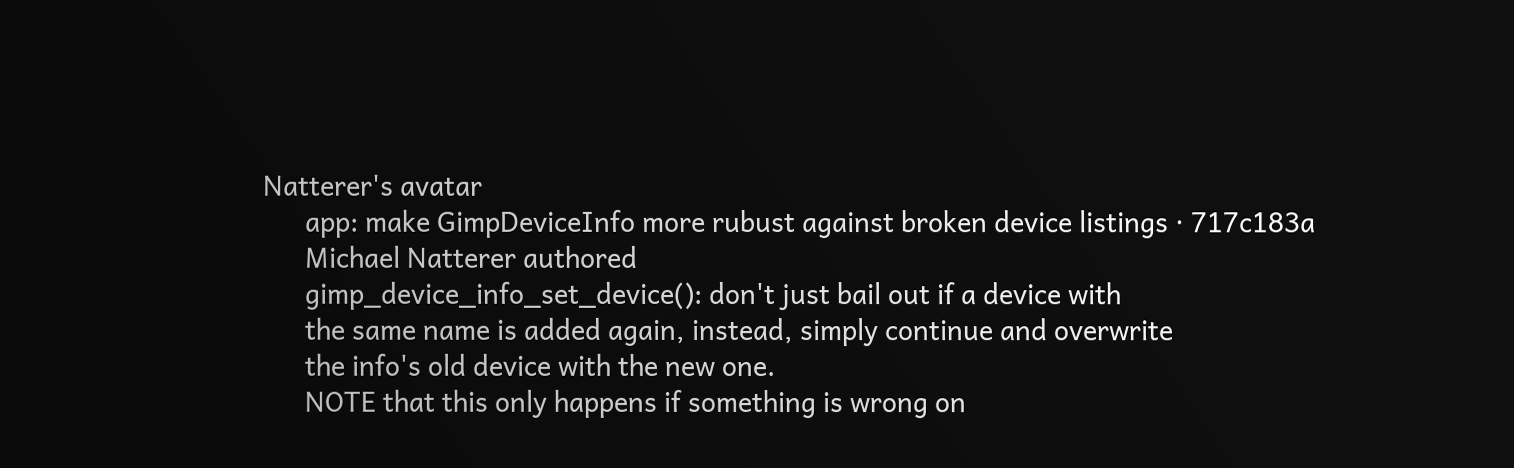Natterer's avatar
      app: make GimpDeviceInfo more rubust against broken device listings · 717c183a
      Michael Natterer authored
      gimp_device_info_set_device(): don't just bail out if a device with
      the same name is added again, instead, simply continue and overwrite
      the info's old device with the new one.
      NOTE that this only happens if something is wrong on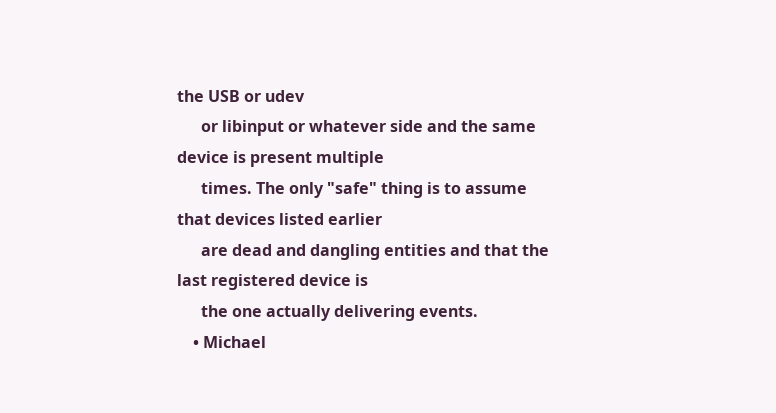the USB or udev
      or libinput or whatever side and the same device is present multiple
      times. The only "safe" thing is to assume that devices listed earlier
      are dead and dangling entities and that the last registered device is
      the one actually delivering events.
    • Michael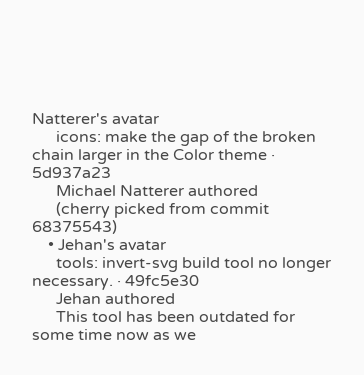Natterer's avatar
      icons: make the gap of the broken chain larger in the Color theme · 5d937a23
      Michael Natterer authored
      (cherry picked from commit 68375543)
    • Jehan's avatar
      tools: invert-svg build tool no longer necessary. · 49fc5e30
      Jehan authored
      This tool has been outdated for some time now as we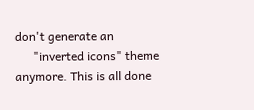don't generate an
      "inverted icons" theme anymore. This is all done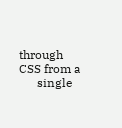through CSS from a
      single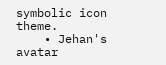symbolic icon theme.
    • Jehan's avatar